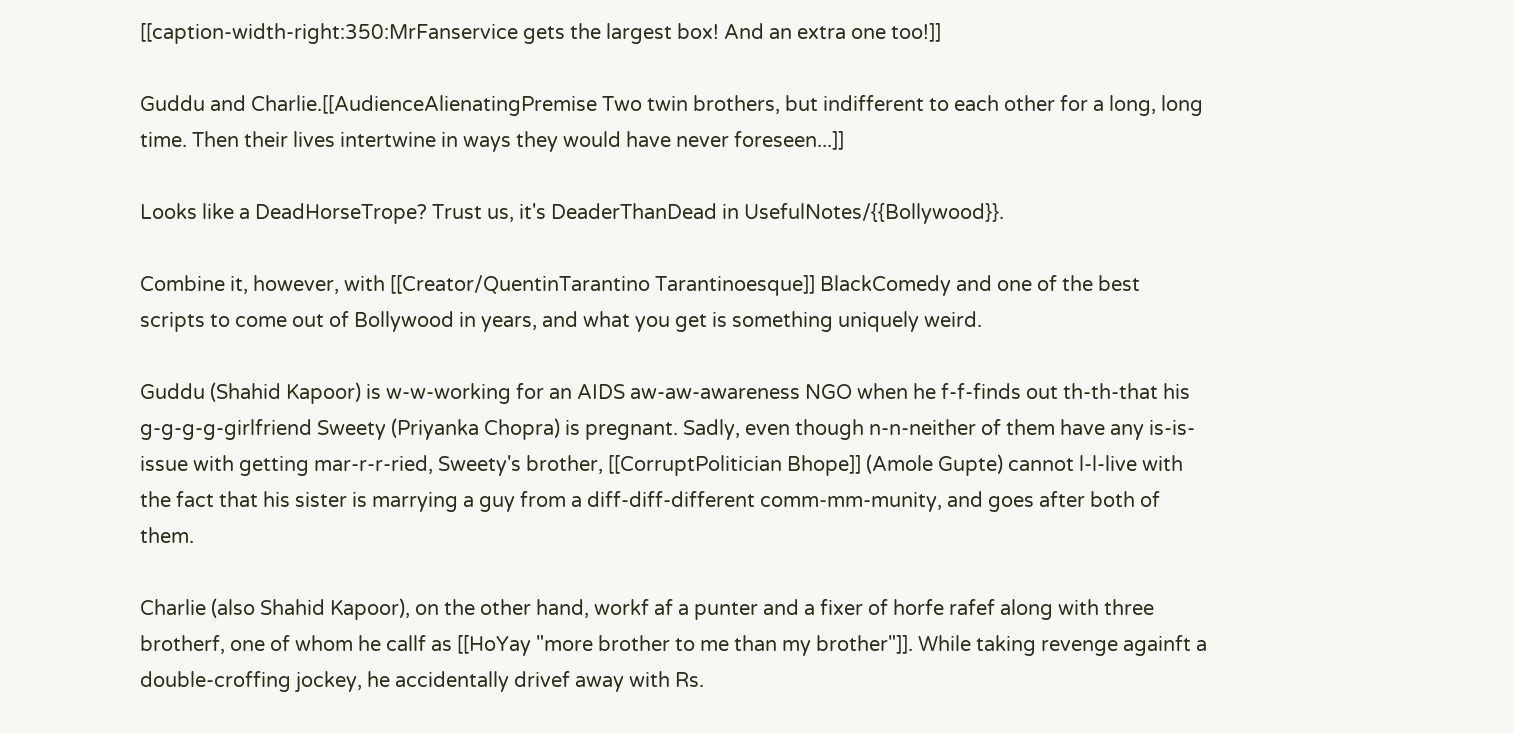[[caption-width-right:350:MrFanservice gets the largest box! And an extra one too!]]

Guddu and Charlie.[[AudienceAlienatingPremise Two twin brothers, but indifferent to each other for a long, long time. Then their lives intertwine in ways they would have never foreseen...]]

Looks like a DeadHorseTrope? Trust us, it's DeaderThanDead in UsefulNotes/{{Bollywood}}.

Combine it, however, with [[Creator/QuentinTarantino Tarantinoesque]] BlackComedy and one of the best scripts to come out of Bollywood in years, and what you get is something uniquely weird.

Guddu (Shahid Kapoor) is w-w-working for an AIDS aw-aw-awareness NGO when he f-f-finds out th-th-that his g-g-g-g-girlfriend Sweety (Priyanka Chopra) is pregnant. Sadly, even though n-n-neither of them have any is-is-issue with getting mar-r-r-ried, Sweety's brother, [[CorruptPolitician Bhope]] (Amole Gupte) cannot l-l-live with the fact that his sister is marrying a guy from a diff-diff-different comm-mm-munity, and goes after both of them.

Charlie (also Shahid Kapoor), on the other hand, workf af a punter and a fixer of horfe rafef along with three brotherf, one of whom he callf as [[HoYay "more brother to me than my brother"]]. While taking revenge againft a double-croffing jockey, he accidentally drivef away with Rs.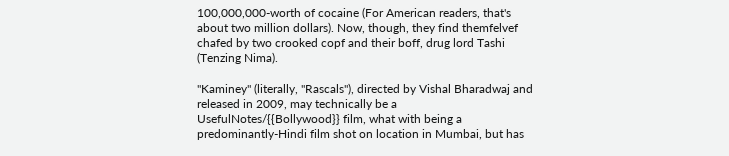100,000,000-worth of cocaine (For American readers, that's about two million dollars). Now, though, they find themfelvef chafed by two crooked copf and their boff, drug lord Tashi (Tenzing Nima).

''Kaminey'' (literally, "Rascals"), directed by Vishal Bharadwaj and released in 2009, may technically be a UsefulNotes/{{Bollywood}} film, what with being a predominantly-Hindi film shot on location in Mumbai, but has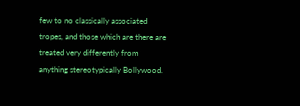few to no classically associated tropes, and those which are there are treated very differently from anything stereotypically Bollywood.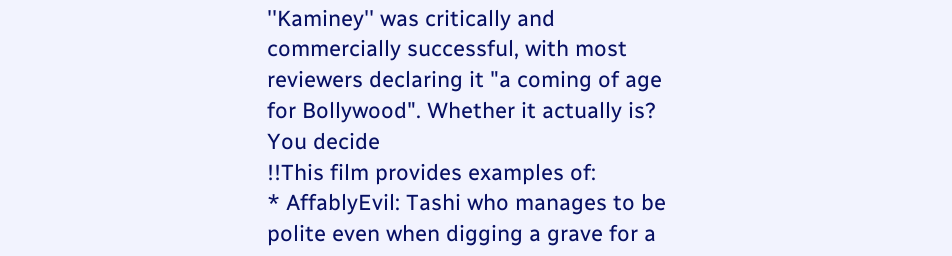''Kaminey'' was critically and commercially successful, with most reviewers declaring it "a coming of age for Bollywood". Whether it actually is? You decide
!!This film provides examples of:
* AffablyEvil: Tashi who manages to be polite even when digging a grave for a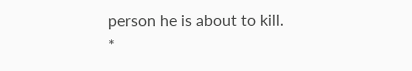person he is about to kill.
*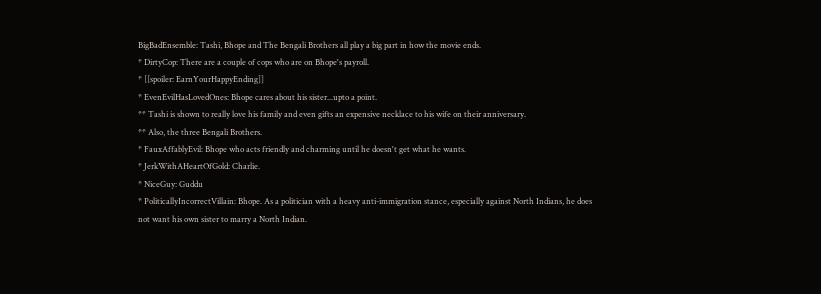BigBadEnsemble: Tashi, Bhope and The Bengali Brothers all play a big part in how the movie ends.
* DirtyCop: There are a couple of cops who are on Bhope's payroll.
* [[spoiler: EarnYourHappyEnding]]
* EvenEvilHasLovedOnes: Bhope cares about his sister...upto a point.
** Tashi is shown to really love his family and even gifts an expensive necklace to his wife on their anniversary.
** Also, the three Bengali Brothers.
* FauxAffablyEvil: Bhope who acts friendly and charming until he doesn't get what he wants.
* JerkWithAHeartOfGold: Charlie.
* NiceGuy: Guddu
* PoliticallyIncorrectVillain: Bhope. As a politician with a heavy anti-immigration stance, especially against North Indians, he does not want his own sister to marry a North Indian.